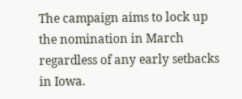The campaign aims to lock up the nomination in March regardless of any early setbacks in Iowa.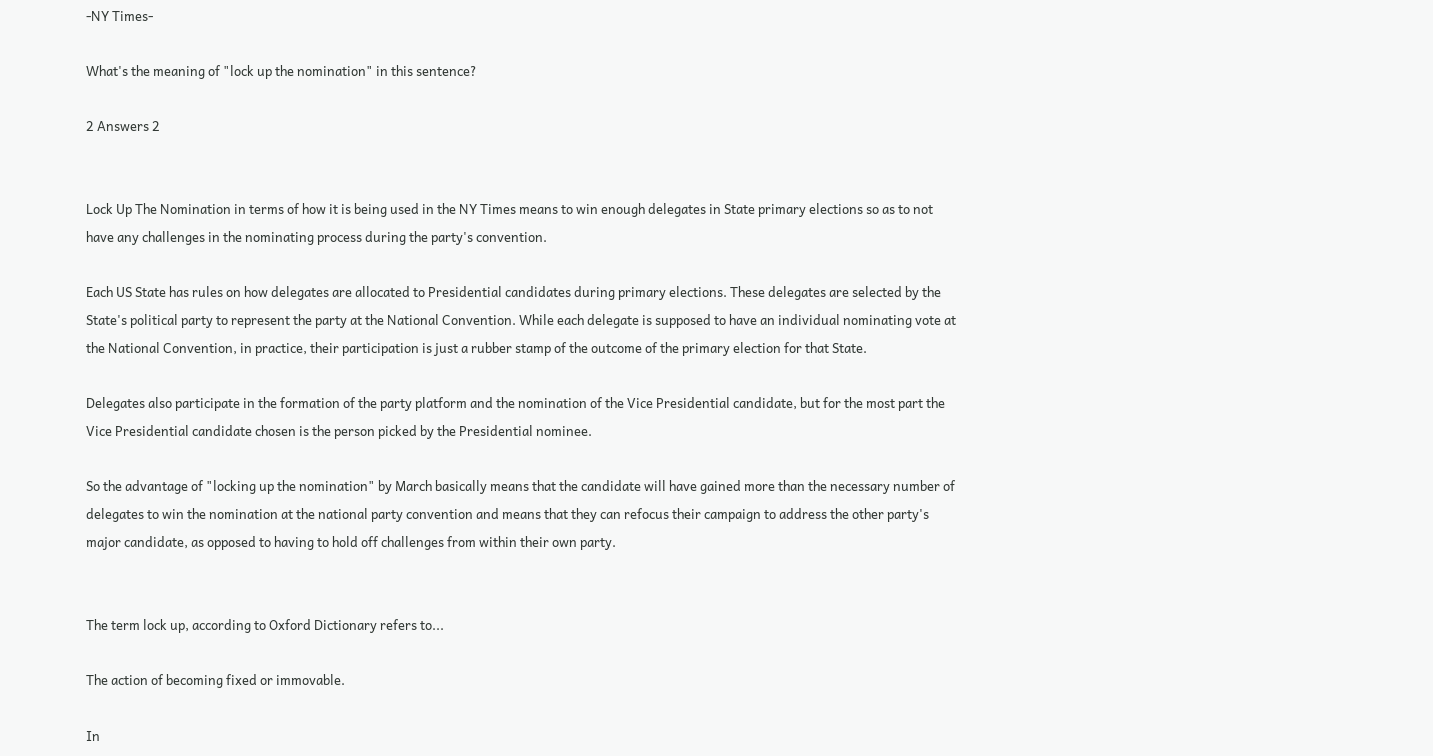-NY Times-

What's the meaning of "lock up the nomination" in this sentence?

2 Answers 2


Lock Up The Nomination in terms of how it is being used in the NY Times means to win enough delegates in State primary elections so as to not have any challenges in the nominating process during the party's convention.

Each US State has rules on how delegates are allocated to Presidential candidates during primary elections. These delegates are selected by the State's political party to represent the party at the National Convention. While each delegate is supposed to have an individual nominating vote at the National Convention, in practice, their participation is just a rubber stamp of the outcome of the primary election for that State.

Delegates also participate in the formation of the party platform and the nomination of the Vice Presidential candidate, but for the most part the Vice Presidential candidate chosen is the person picked by the Presidential nominee.

So the advantage of "locking up the nomination" by March basically means that the candidate will have gained more than the necessary number of delegates to win the nomination at the national party convention and means that they can refocus their campaign to address the other party's major candidate, as opposed to having to hold off challenges from within their own party.


The term lock up, according to Oxford Dictionary refers to...

The action of becoming fixed or immovable.

In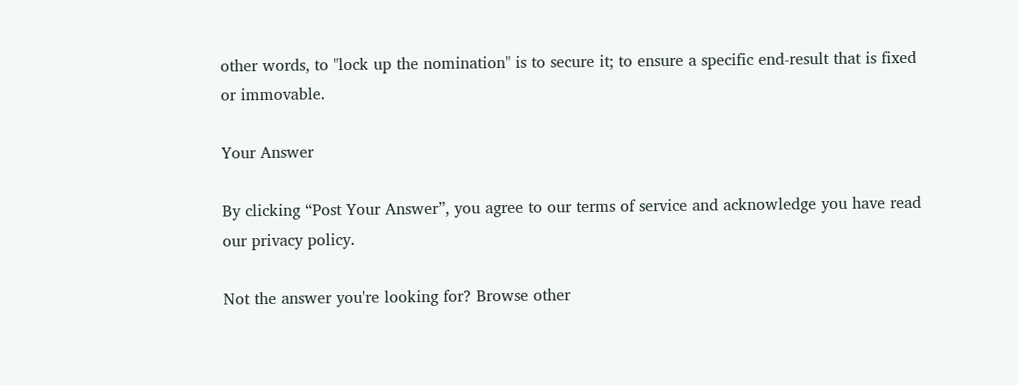other words, to "lock up the nomination" is to secure it; to ensure a specific end-result that is fixed or immovable.

Your Answer

By clicking “Post Your Answer”, you agree to our terms of service and acknowledge you have read our privacy policy.

Not the answer you're looking for? Browse other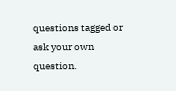questions tagged or ask your own question.